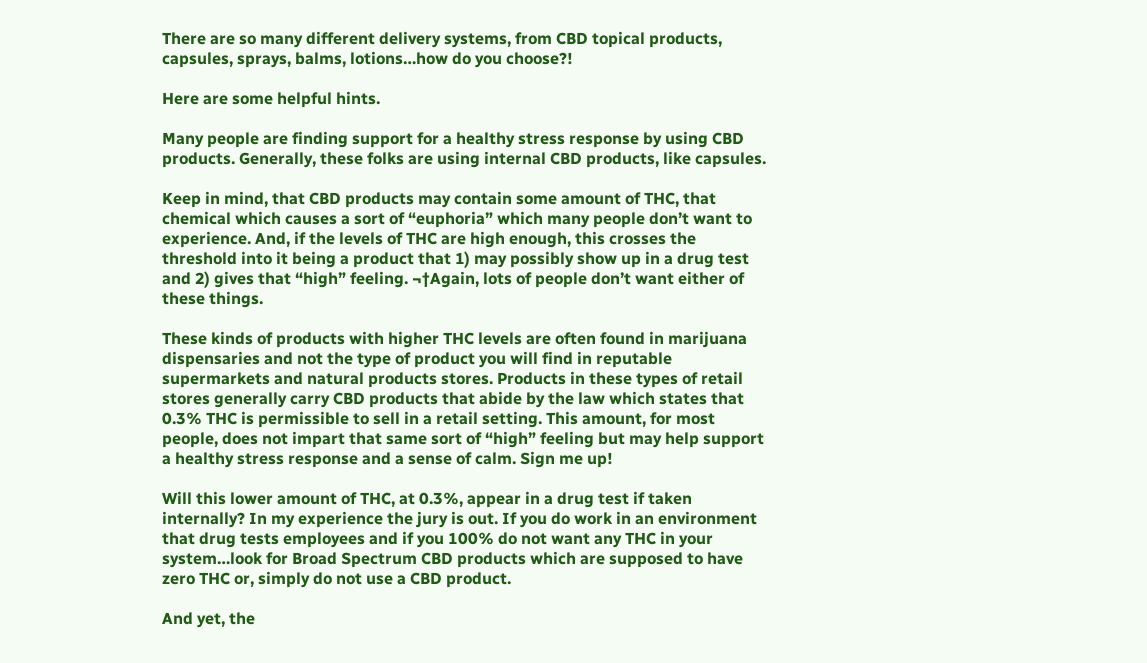There are so many different delivery systems, from CBD topical products, capsules, sprays, balms, lotions…how do you choose?!

Here are some helpful hints.

Many people are finding support for a healthy stress response by using CBD products. Generally, these folks are using internal CBD products, like capsules.

Keep in mind, that CBD products may contain some amount of THC, that chemical which causes a sort of “euphoria” which many people don’t want to experience. And, if the levels of THC are high enough, this crosses the threshold into it being a product that 1) may possibly show up in a drug test and 2) gives that “high” feeling. ¬†Again, lots of people don’t want either of these things.

These kinds of products with higher THC levels are often found in marijuana dispensaries and not the type of product you will find in reputable supermarkets and natural products stores. Products in these types of retail stores generally carry CBD products that abide by the law which states that 0.3% THC is permissible to sell in a retail setting. This amount, for most people, does not impart that same sort of “high” feeling but may help support a healthy stress response and a sense of calm. Sign me up!

Will this lower amount of THC, at 0.3%, appear in a drug test if taken internally? In my experience the jury is out. If you do work in an environment that drug tests employees and if you 100% do not want any THC in your system…look for Broad Spectrum CBD products which are supposed to have zero THC or, simply do not use a CBD product.

And yet, the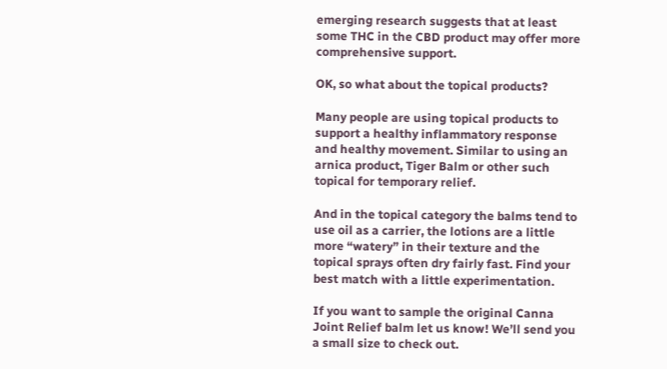emerging research suggests that at least some THC in the CBD product may offer more comprehensive support.

OK, so what about the topical products?

Many people are using topical products to support a healthy inflammatory response and healthy movement. Similar to using an arnica product, Tiger Balm or other such topical for temporary relief.

And in the topical category the balms tend to use oil as a carrier, the lotions are a little more “watery” in their texture and the topical sprays often dry fairly fast. Find your best match with a little experimentation.

If you want to sample the original Canna Joint Relief balm let us know! We’ll send you a small size to check out.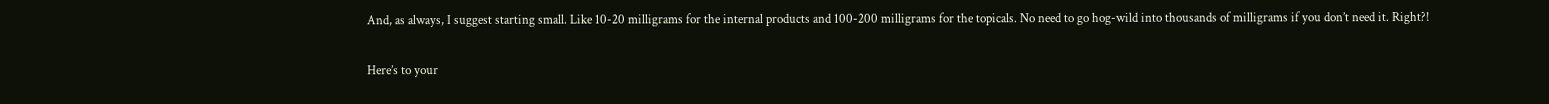And, as always, I suggest starting small. Like 10-20 milligrams for the internal products and 100-200 milligrams for the topicals. No need to go hog-wild into thousands of milligrams if you don’t need it. Right?!

Here’s to your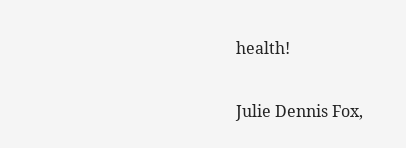health!

Julie Dennis Fox,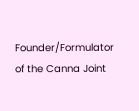Founder/Formulator of the Canna Joint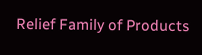Relief Family of Products